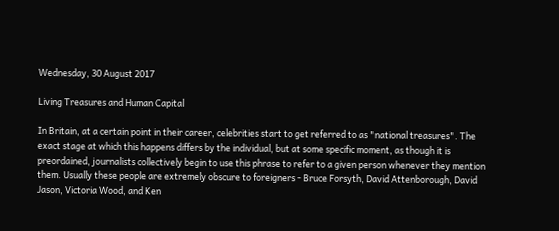Wednesday, 30 August 2017

Living Treasures and Human Capital

In Britain, at a certain point in their career, celebrities start to get referred to as "national treasures". The exact stage at which this happens differs by the individual, but at some specific moment, as though it is preordained, journalists collectively begin to use this phrase to refer to a given person whenever they mention them. Usually these people are extremely obscure to foreigners - Bruce Forsyth, David Attenborough, David Jason, Victoria Wood, and Ken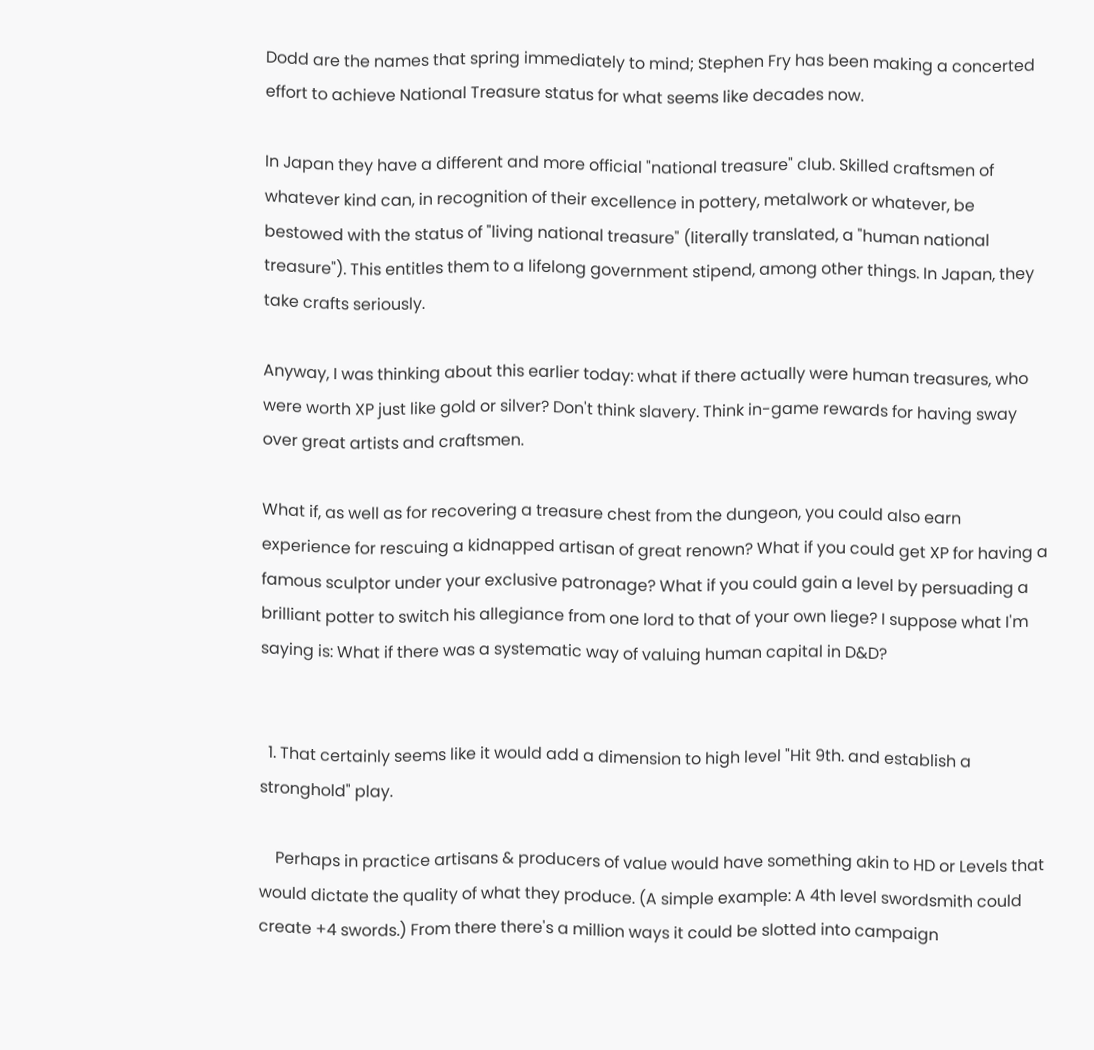Dodd are the names that spring immediately to mind; Stephen Fry has been making a concerted effort to achieve National Treasure status for what seems like decades now.

In Japan they have a different and more official "national treasure" club. Skilled craftsmen of whatever kind can, in recognition of their excellence in pottery, metalwork or whatever, be bestowed with the status of "living national treasure" (literally translated, a "human national treasure"). This entitles them to a lifelong government stipend, among other things. In Japan, they take crafts seriously.

Anyway, I was thinking about this earlier today: what if there actually were human treasures, who were worth XP just like gold or silver? Don't think slavery. Think in-game rewards for having sway over great artists and craftsmen.

What if, as well as for recovering a treasure chest from the dungeon, you could also earn experience for rescuing a kidnapped artisan of great renown? What if you could get XP for having a famous sculptor under your exclusive patronage? What if you could gain a level by persuading a brilliant potter to switch his allegiance from one lord to that of your own liege? I suppose what I'm saying is: What if there was a systematic way of valuing human capital in D&D?


  1. That certainly seems like it would add a dimension to high level "Hit 9th. and establish a stronghold" play.

    Perhaps in practice artisans & producers of value would have something akin to HD or Levels that would dictate the quality of what they produce. (A simple example: A 4th level swordsmith could create +4 swords.) From there there's a million ways it could be slotted into campaign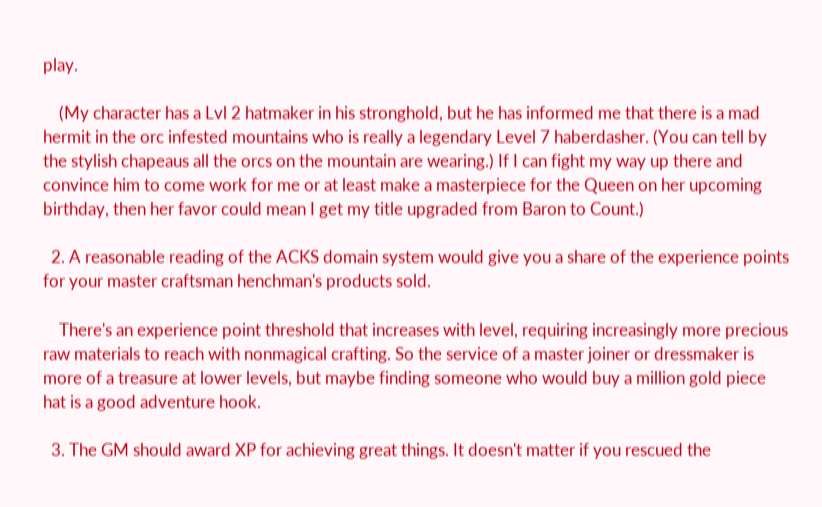play.

    (My character has a Lvl 2 hatmaker in his stronghold, but he has informed me that there is a mad hermit in the orc infested mountains who is really a legendary Level 7 haberdasher. (You can tell by the stylish chapeaus all the orcs on the mountain are wearing.) If I can fight my way up there and convince him to come work for me or at least make a masterpiece for the Queen on her upcoming birthday, then her favor could mean I get my title upgraded from Baron to Count.)

  2. A reasonable reading of the ACKS domain system would give you a share of the experience points for your master craftsman henchman's products sold.

    There's an experience point threshold that increases with level, requiring increasingly more precious raw materials to reach with nonmagical crafting. So the service of a master joiner or dressmaker is more of a treasure at lower levels, but maybe finding someone who would buy a million gold piece hat is a good adventure hook.

  3. The GM should award XP for achieving great things. It doesn't matter if you rescued the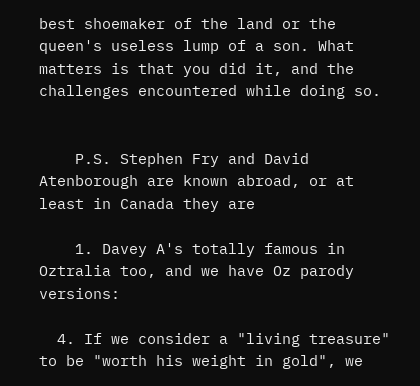best shoemaker of the land or the queen's useless lump of a son. What matters is that you did it, and the challenges encountered while doing so.


    P.S. Stephen Fry and David Atenborough are known abroad, or at least in Canada they are

    1. Davey A's totally famous in Oztralia too, and we have Oz parody versions:

  4. If we consider a "living treasure" to be "worth his weight in gold", we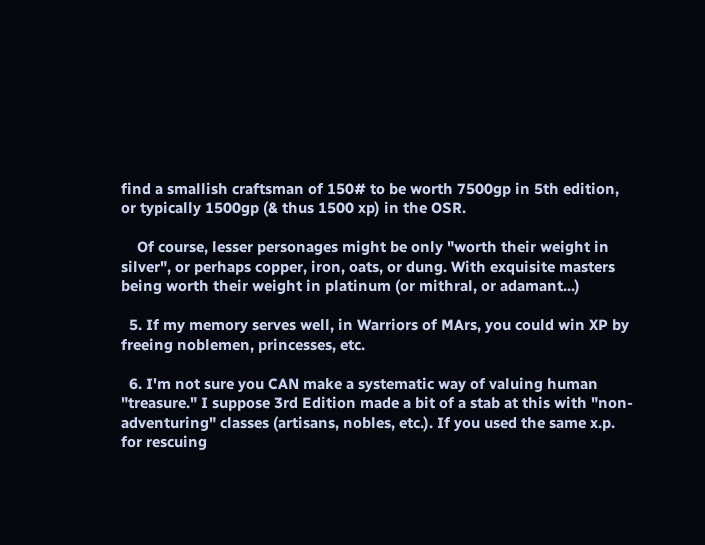find a smallish craftsman of 150# to be worth 7500gp in 5th edition, or typically 1500gp (& thus 1500 xp) in the OSR.

    Of course, lesser personages might be only "worth their weight in silver", or perhaps copper, iron, oats, or dung. With exquisite masters being worth their weight in platinum (or mithral, or adamant...)

  5. If my memory serves well, in Warriors of MArs, you could win XP by freeing noblemen, princesses, etc.

  6. I'm not sure you CAN make a systematic way of valuing human "treasure." I suppose 3rd Edition made a bit of a stab at this with "non-adventuring" classes (artisans, nobles, etc.). If you used the same x.p. for rescuing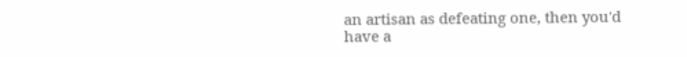an artisan as defeating one, then you'd have a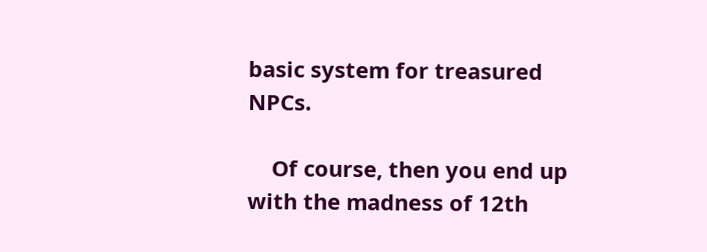basic system for treasured NPCs.

    Of course, then you end up with the madness of 12th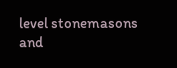level stonemasons and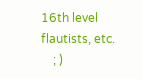16th level flautists, etc.
    ; )